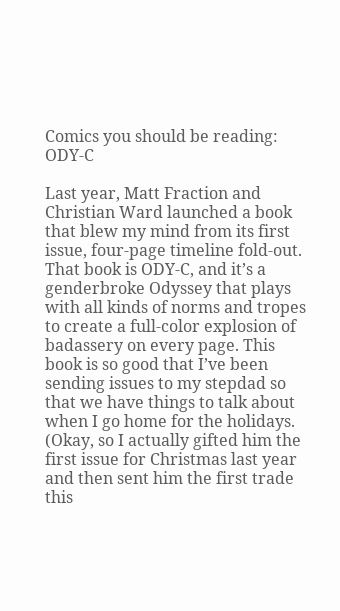Comics you should be reading: ODY-C

Last year, Matt Fraction and Christian Ward launched a book that blew my mind from its first issue, four-page timeline fold-out. That book is ODY-C, and it’s a genderbroke Odyssey that plays with all kinds of norms and tropes to create a full-color explosion of badassery on every page. This book is so good that I’ve been sending issues to my stepdad so that we have things to talk about when I go home for the holidays. (Okay, so I actually gifted him the first issue for Christmas last year and then sent him the first trade this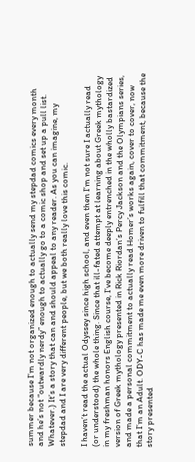summer because I’m not organized enough to actually send my stepdad comics every month and he’s not “outwardly nerdy” enough to actually go to a comic shop and set up a pull list. Whatever.) It’s a story that can and should appeal to any reader. As you can imagine, my stepdad and I are very different people, but we both really love this comic.

I haven’t read the actual Odyssey since high school, and even then I’m not sure I actually read (or understood) the whole thing. Since that ill-fated attempt at learning about Greek mythology in my freshman honors English course, I’ve become deeply entrenched in the wholly bastardized version of Greek mythology presented in Rick Riordan’s Percy Jackson and the Olympians series, and made a personal commitment to actually read Homer’s works again, cover to cover, now that I’m an Adult. ODY-C has made me even more driven to fulfill that commitment, because the story presented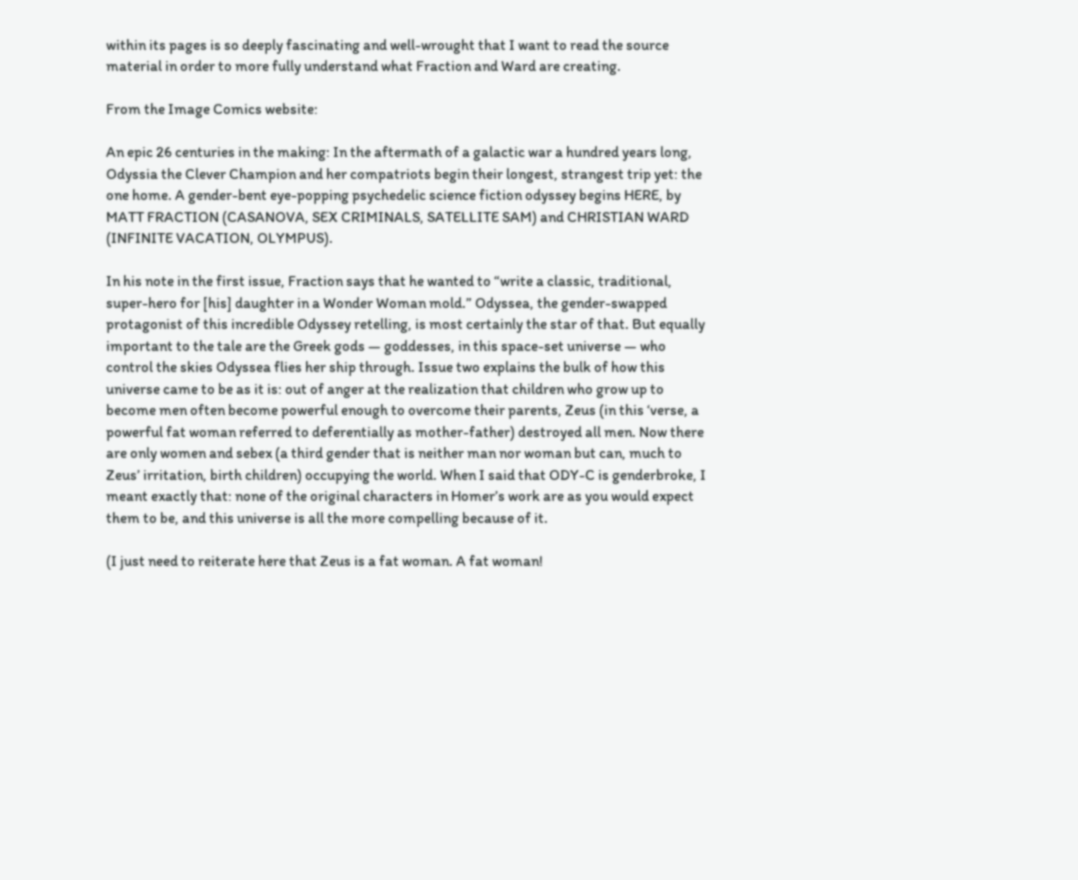within its pages is so deeply fascinating and well-wrought that I want to read the source material in order to more fully understand what Fraction and Ward are creating.

From the Image Comics website:

An epic 26 centuries in the making: In the aftermath of a galactic war a hundred years long, Odyssia the Clever Champion and her compatriots begin their longest, strangest trip yet: the one home. A gender-bent eye-popping psychedelic science fiction odyssey begins HERE, by MATT FRACTION (CASANOVA, SEX CRIMINALS, SATELLITE SAM) and CHRISTIAN WARD (INFINITE VACATION, OLYMPUS).

In his note in the first issue, Fraction says that he wanted to “write a classic, traditional, super-hero for [his] daughter in a Wonder Woman mold.” Odyssea, the gender-swapped protagonist of this incredible Odyssey retelling, is most certainly the star of that. But equally important to the tale are the Greek gods — goddesses, in this space-set universe — who control the skies Odyssea flies her ship through. Issue two explains the bulk of how this universe came to be as it is: out of anger at the realization that children who grow up to become men often become powerful enough to overcome their parents, Zeus (in this ‘verse, a powerful fat woman referred to deferentially as mother-father) destroyed all men. Now there are only women and sebex (a third gender that is neither man nor woman but can, much to Zeus’ irritation, birth children) occupying the world. When I said that ODY-C is genderbroke, I meant exactly that: none of the original characters in Homer’s work are as you would expect them to be, and this universe is all the more compelling because of it.

(I just need to reiterate here that Zeus is a fat woman. A fat woman!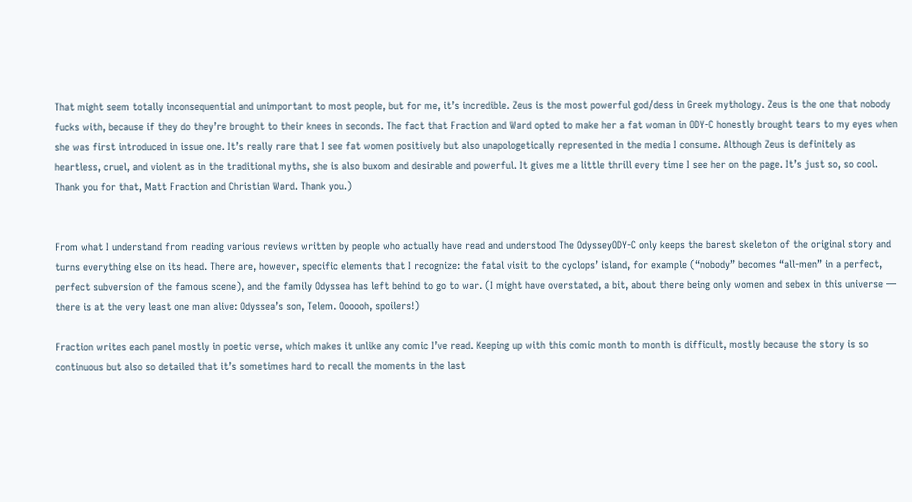That might seem totally inconsequential and unimportant to most people, but for me, it’s incredible. Zeus is the most powerful god/dess in Greek mythology. Zeus is the one that nobody fucks with, because if they do they’re brought to their knees in seconds. The fact that Fraction and Ward opted to make her a fat woman in ODY-C honestly brought tears to my eyes when she was first introduced in issue one. It’s really rare that I see fat women positively but also unapologetically represented in the media I consume. Although Zeus is definitely as heartless, cruel, and violent as in the traditional myths, she is also buxom and desirable and powerful. It gives me a little thrill every time I see her on the page. It’s just so, so cool. Thank you for that, Matt Fraction and Christian Ward. Thank you.)


From what I understand from reading various reviews written by people who actually have read and understood The OdysseyODY-C only keeps the barest skeleton of the original story and turns everything else on its head. There are, however, specific elements that I recognize: the fatal visit to the cyclops’ island, for example (“nobody” becomes “all-men” in a perfect, perfect subversion of the famous scene), and the family Odyssea has left behind to go to war. (I might have overstated, a bit, about there being only women and sebex in this universe — there is at the very least one man alive: Odyssea’s son, Telem. Oooooh, spoilers!)

Fraction writes each panel mostly in poetic verse, which makes it unlike any comic I’ve read. Keeping up with this comic month to month is difficult, mostly because the story is so continuous but also so detailed that it’s sometimes hard to recall the moments in the last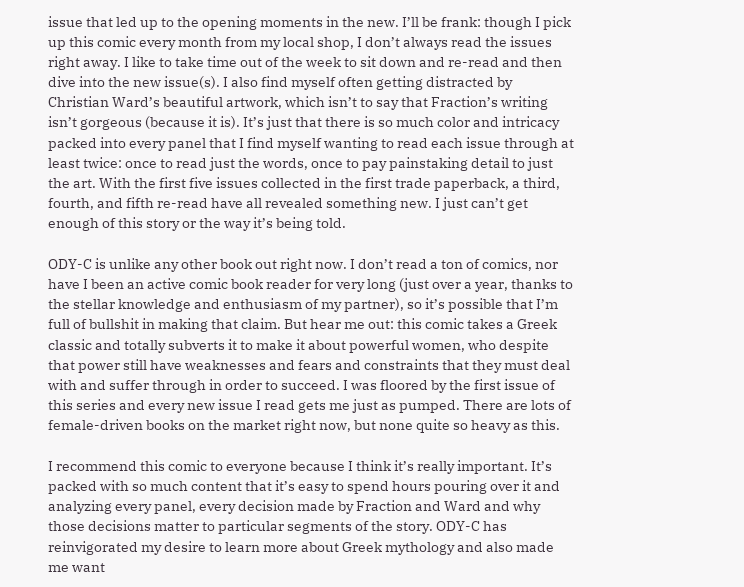issue that led up to the opening moments in the new. I’ll be frank: though I pick up this comic every month from my local shop, I don’t always read the issues right away. I like to take time out of the week to sit down and re-read and then dive into the new issue(s). I also find myself often getting distracted by Christian Ward’s beautiful artwork, which isn’t to say that Fraction’s writing isn’t gorgeous (because it is). It’s just that there is so much color and intricacy packed into every panel that I find myself wanting to read each issue through at least twice: once to read just the words, once to pay painstaking detail to just the art. With the first five issues collected in the first trade paperback, a third, fourth, and fifth re-read have all revealed something new. I just can’t get enough of this story or the way it’s being told.

ODY-C is unlike any other book out right now. I don’t read a ton of comics, nor have I been an active comic book reader for very long (just over a year, thanks to the stellar knowledge and enthusiasm of my partner), so it’s possible that I’m full of bullshit in making that claim. But hear me out: this comic takes a Greek classic and totally subverts it to make it about powerful women, who despite that power still have weaknesses and fears and constraints that they must deal with and suffer through in order to succeed. I was floored by the first issue of this series and every new issue I read gets me just as pumped. There are lots of female-driven books on the market right now, but none quite so heavy as this.

I recommend this comic to everyone because I think it’s really important. It’s packed with so much content that it’s easy to spend hours pouring over it and analyzing every panel, every decision made by Fraction and Ward and why those decisions matter to particular segments of the story. ODY-C has reinvigorated my desire to learn more about Greek mythology and also made me want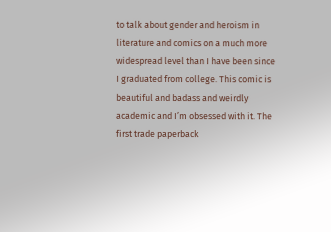to talk about gender and heroism in literature and comics on a much more widespread level than I have been since I graduated from college. This comic is beautiful and badass and weirdly academic and I’m obsessed with it. The first trade paperback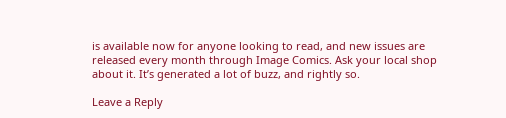is available now for anyone looking to read, and new issues are released every month through Image Comics. Ask your local shop about it. It’s generated a lot of buzz, and rightly so.

Leave a Reply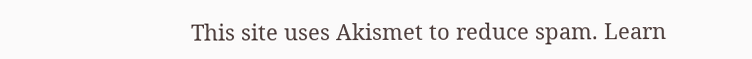This site uses Akismet to reduce spam. Learn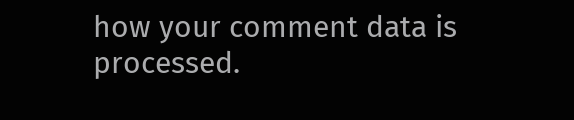how your comment data is processed.